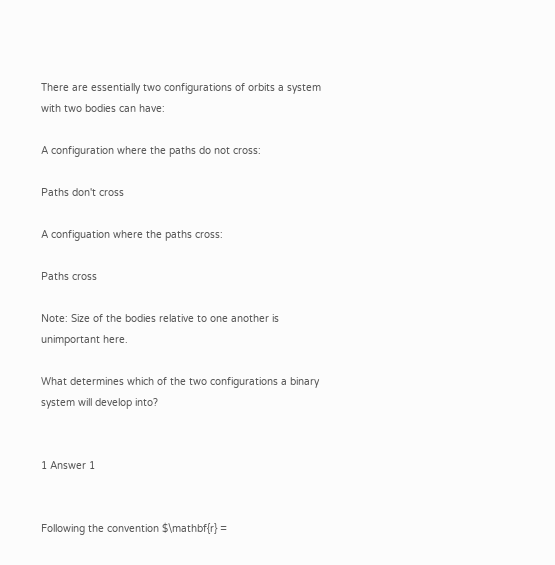There are essentially two configurations of orbits a system with two bodies can have:

A configuration where the paths do not cross:

Paths don't cross

A configuation where the paths cross:

Paths cross

Note: Size of the bodies relative to one another is unimportant here.

What determines which of the two configurations a binary system will develop into?


1 Answer 1


Following the convention $\mathbf{r} =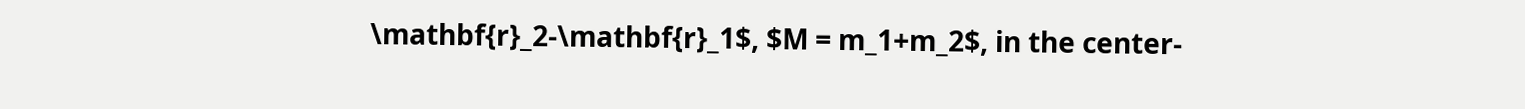\mathbf{r}_2-\mathbf{r}_1$, $M = m_1+m_2$, in the center-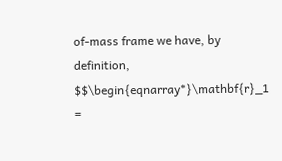of-mass frame we have, by definition, $$\begin{eqnarray*}\mathbf{r}_1 =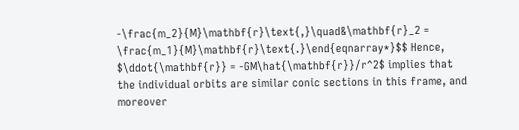-\frac{m_2}{M}\mathbf{r}\text{,}\quad&\mathbf{r}_2 = \frac{m_1}{M}\mathbf{r}\text{.}\end{eqnarray*}$$ Hence, $\ddot{\mathbf{r}} = -GM\hat{\mathbf{r}}/r^2$ implies that the individual orbits are similar conic sections in this frame, and moreover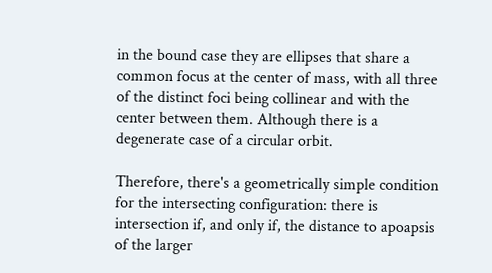in the bound case they are ellipses that share a common focus at the center of mass, with all three of the distinct foci being collinear and with the center between them. Although there is a degenerate case of a circular orbit.

Therefore, there's a geometrically simple condition for the intersecting configuration: there is intersection if, and only if, the distance to apoapsis of the larger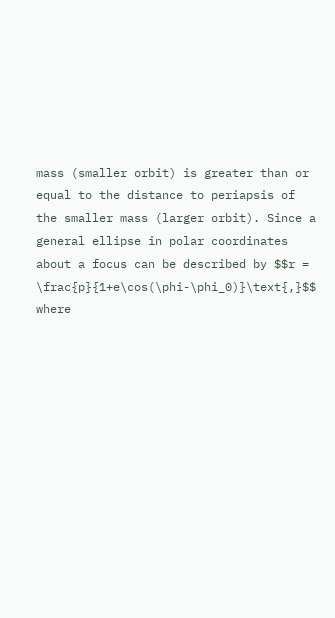mass (smaller orbit) is greater than or equal to the distance to periapsis of the smaller mass (larger orbit). Since a general ellipse in polar coordinates about a focus can be described by $$r = \frac{p}{1+e\cos(\phi-\phi_0)}\text{,}$$ where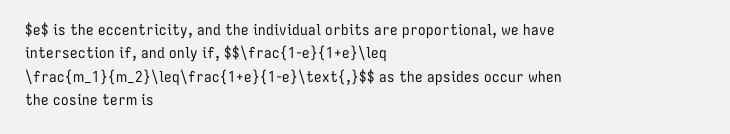$e$ is the eccentricity, and the individual orbits are proportional, we have intersection if, and only if, $$\frac{1-e}{1+e}\leq \frac{m_1}{m_2}\leq\frac{1+e}{1-e}\text{,}$$ as the apsides occur when the cosine term is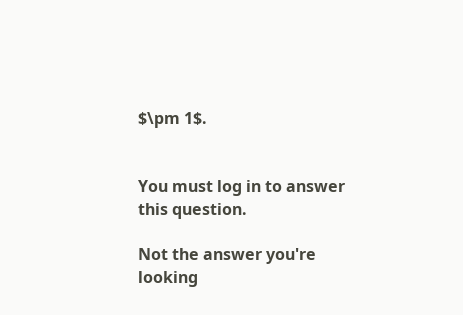$\pm 1$.


You must log in to answer this question.

Not the answer you're looking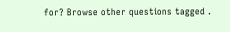for? Browse other questions tagged .